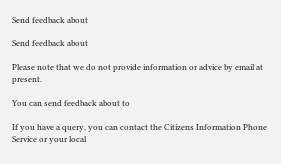Send feedback about

Send feedback about

Please note that we do not provide information or advice by email at present.

You can send feedback about to

If you have a query, you can contact the Citizens Information Phone Service or your local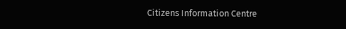Citizens Information Centre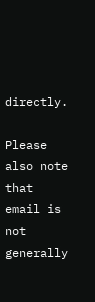directly.

Please also note that email is not generally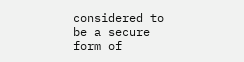considered to be a secure form of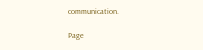communication.

Page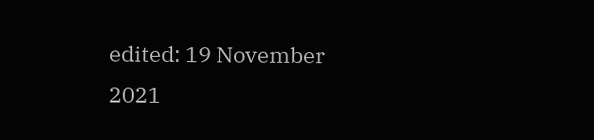edited: 19 November 2021